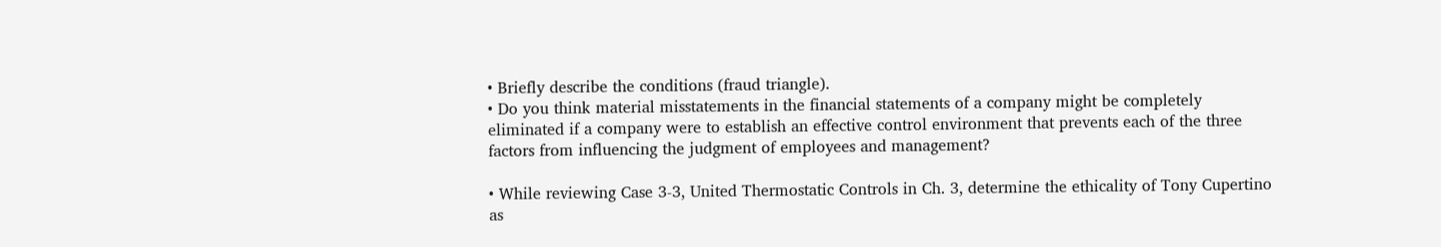• Briefly describe the conditions (fraud triangle).
• Do you think material misstatements in the financial statements of a company might be completely eliminated if a company were to establish an effective control environment that prevents each of the three factors from influencing the judgment of employees and management?

• While reviewing Case 3-3, United Thermostatic Controls in Ch. 3, determine the ethicality of Tony Cupertino as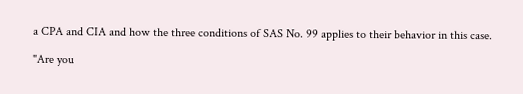a CPA and CIA and how the three conditions of SAS No. 99 applies to their behavior in this case.

"Are you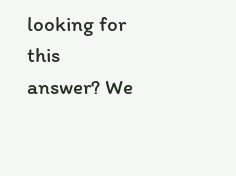looking for this answer? We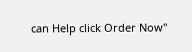can Help click Order Now"